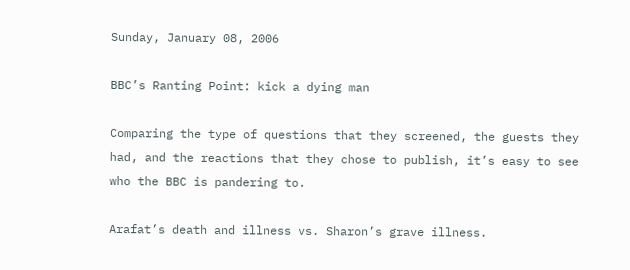Sunday, January 08, 2006

BBC’s Ranting Point: kick a dying man

Comparing the type of questions that they screened, the guests they had, and the reactions that they chose to publish, it’s easy to see who the BBC is pandering to.

Arafat’s death and illness vs. Sharon’s grave illness.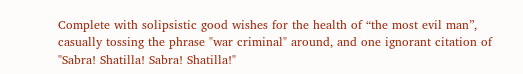Complete with solipsistic good wishes for the health of “the most evil man”, casually tossing the phrase "war criminal" around, and one ignorant citation of "Sabra! Shatilla! Sabra! Shatilla!"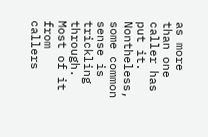as more than one caller has put it. Nontheless, some common sense is trickling through. Most of it from callers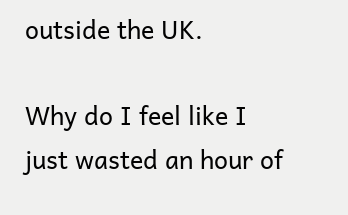outside the UK.

Why do I feel like I just wasted an hour of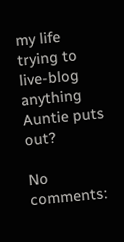my life trying to live-blog anything Auntie puts out?

No comments: